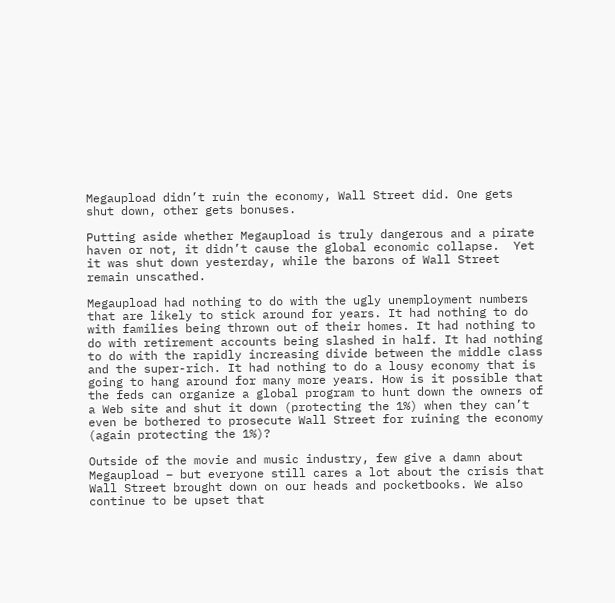Megaupload didn’t ruin the economy, Wall Street did. One gets shut down, other gets bonuses.

Putting aside whether Megaupload is truly dangerous and a pirate haven or not, it didn’t cause the global economic collapse.  Yet it was shut down yesterday, while the barons of Wall Street remain unscathed.

Megaupload had nothing to do with the ugly unemployment numbers that are likely to stick around for years. It had nothing to do with families being thrown out of their homes. It had nothing to do with retirement accounts being slashed in half. It had nothing to do with the rapidly increasing divide between the middle class and the super-rich. It had nothing to do a lousy economy that is going to hang around for many more years. How is it possible that the feds can organize a global program to hunt down the owners of a Web site and shut it down (protecting the 1%) when they can’t even be bothered to prosecute Wall Street for ruining the economy (again protecting the 1%)?

Outside of the movie and music industry, few give a damn about Megaupload – but everyone still cares a lot about the crisis that Wall Street brought down on our heads and pocketbooks. We also continue to be upset that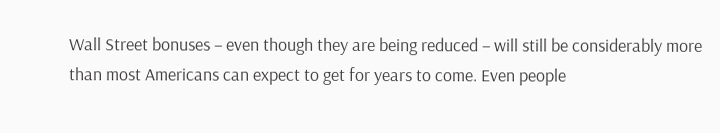Wall Street bonuses – even though they are being reduced – will still be considerably more than most Americans can expect to get for years to come. Even people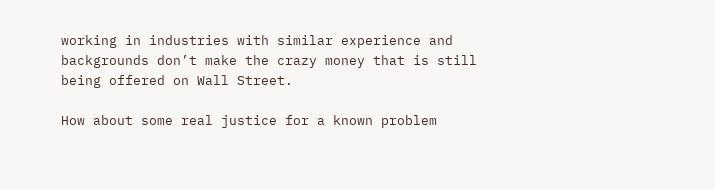working in industries with similar experience and backgrounds don’t make the crazy money that is still being offered on Wall Street.

How about some real justice for a known problem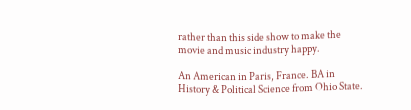rather than this side show to make the movie and music industry happy.

An American in Paris, France. BA in History & Political Science from Ohio State.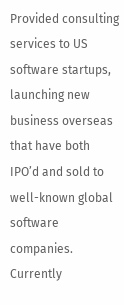Provided consulting services to US software startups, launching new business overseas that have both IPO’d and sold to well-known global software companies. Currently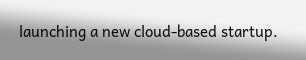launching a new cloud-based startup.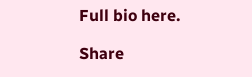Full bio here.

Share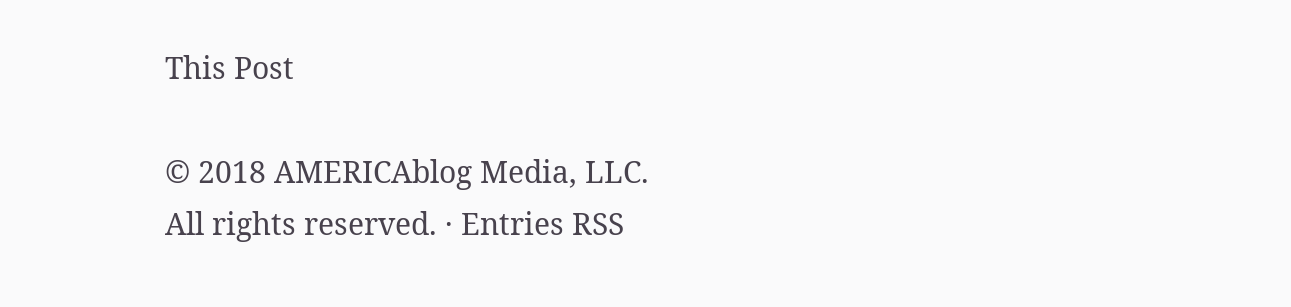This Post

© 2018 AMERICAblog Media, LLC. All rights reserved. · Entries RSS